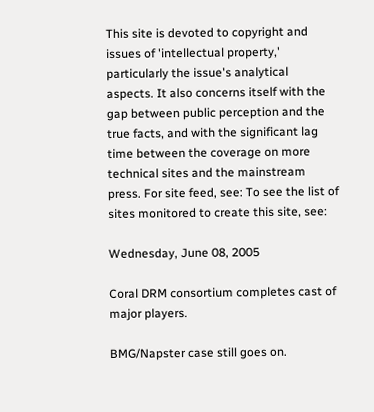This site is devoted to copyright and issues of 'intellectual property,' particularly the issue's analytical aspects. It also concerns itself with the gap between public perception and the true facts, and with the significant lag time between the coverage on more technical sites and the mainstream press. For site feed, see: To see the list of sites monitored to create this site, see:

Wednesday, June 08, 2005

Coral DRM consortium completes cast of major players.

BMG/Napster case still goes on.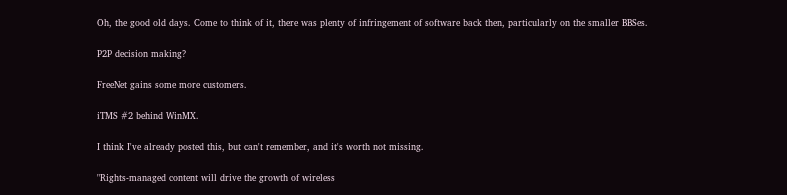Oh, the good old days. Come to think of it, there was plenty of infringement of software back then, particularly on the smaller BBSes.

P2P decision making?

FreeNet gains some more customers.

iTMS #2 behind WinMX.

I think I've already posted this, but can't remember, and it's worth not missing.

"Rights-managed content will drive the growth of wireless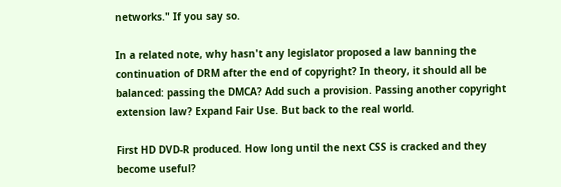networks." If you say so.

In a related note, why hasn't any legislator proposed a law banning the continuation of DRM after the end of copyright? In theory, it should all be balanced: passing the DMCA? Add such a provision. Passing another copyright extension law? Expand Fair Use. But back to the real world.

First HD DVD-R produced. How long until the next CSS is cracked and they become useful?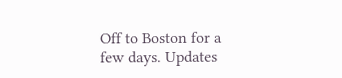Off to Boston for a few days. Updates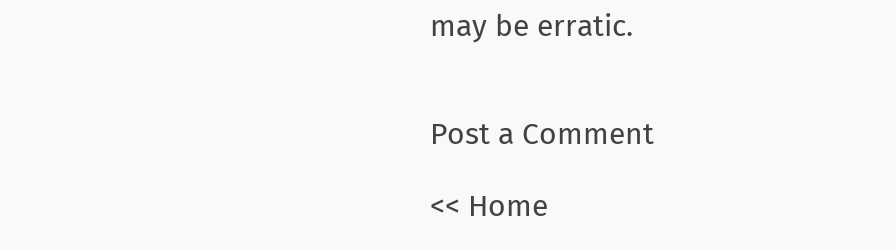may be erratic.


Post a Comment

<< Home